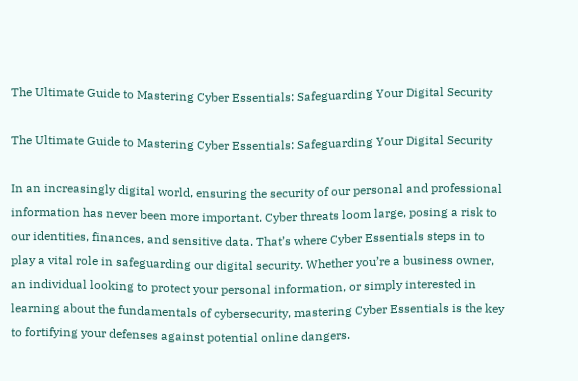The Ultimate Guide to Mastering Cyber Essentials: Safeguarding Your Digital Security

The Ultimate Guide to Mastering Cyber Essentials: Safeguarding Your Digital Security

In an increasingly digital world, ensuring the security of our personal and professional information has never been more important. Cyber threats loom large, posing a risk to our identities, finances, and sensitive data. That’s where Cyber Essentials steps in to play a vital role in safeguarding our digital security. Whether you’re a business owner, an individual looking to protect your personal information, or simply interested in learning about the fundamentals of cybersecurity, mastering Cyber Essentials is the key to fortifying your defenses against potential online dangers.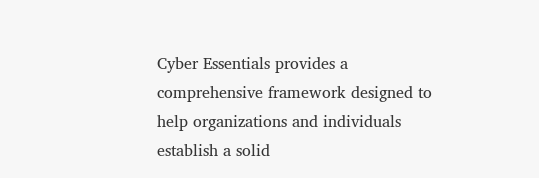Cyber Essentials provides a comprehensive framework designed to help organizations and individuals establish a solid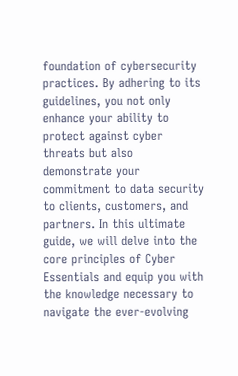foundation of cybersecurity practices. By adhering to its guidelines, you not only enhance your ability to protect against cyber threats but also demonstrate your commitment to data security to clients, customers, and partners. In this ultimate guide, we will delve into the core principles of Cyber Essentials and equip you with the knowledge necessary to navigate the ever-evolving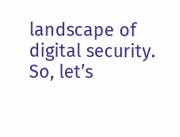landscape of digital security. So, let’s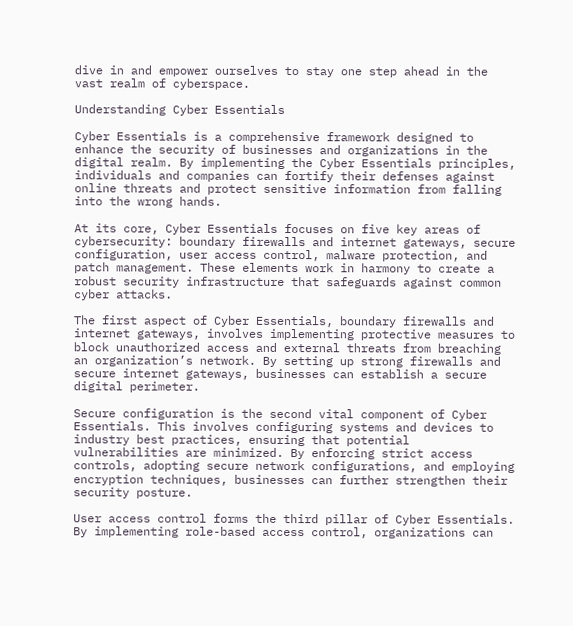dive in and empower ourselves to stay one step ahead in the vast realm of cyberspace.

Understanding Cyber Essentials

Cyber Essentials is a comprehensive framework designed to enhance the security of businesses and organizations in the digital realm. By implementing the Cyber Essentials principles, individuals and companies can fortify their defenses against online threats and protect sensitive information from falling into the wrong hands.

At its core, Cyber Essentials focuses on five key areas of cybersecurity: boundary firewalls and internet gateways, secure configuration, user access control, malware protection, and patch management. These elements work in harmony to create a robust security infrastructure that safeguards against common cyber attacks.

The first aspect of Cyber Essentials, boundary firewalls and internet gateways, involves implementing protective measures to block unauthorized access and external threats from breaching an organization’s network. By setting up strong firewalls and secure internet gateways, businesses can establish a secure digital perimeter.

Secure configuration is the second vital component of Cyber Essentials. This involves configuring systems and devices to industry best practices, ensuring that potential vulnerabilities are minimized. By enforcing strict access controls, adopting secure network configurations, and employing encryption techniques, businesses can further strengthen their security posture.

User access control forms the third pillar of Cyber Essentials. By implementing role-based access control, organizations can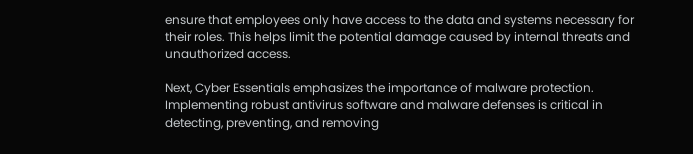ensure that employees only have access to the data and systems necessary for their roles. This helps limit the potential damage caused by internal threats and unauthorized access.

Next, Cyber Essentials emphasizes the importance of malware protection. Implementing robust antivirus software and malware defenses is critical in detecting, preventing, and removing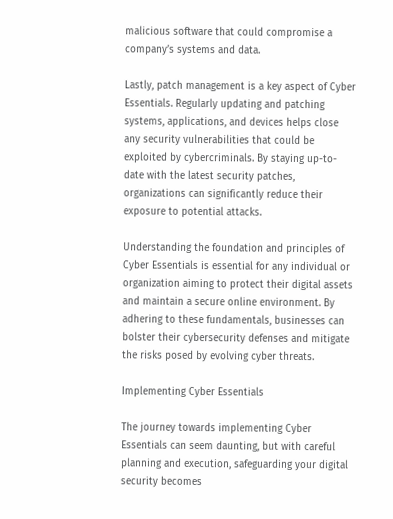malicious software that could compromise a company’s systems and data.

Lastly, patch management is a key aspect of Cyber Essentials. Regularly updating and patching systems, applications, and devices helps close any security vulnerabilities that could be exploited by cybercriminals. By staying up-to-date with the latest security patches, organizations can significantly reduce their exposure to potential attacks.

Understanding the foundation and principles of Cyber Essentials is essential for any individual or organization aiming to protect their digital assets and maintain a secure online environment. By adhering to these fundamentals, businesses can bolster their cybersecurity defenses and mitigate the risks posed by evolving cyber threats.

Implementing Cyber Essentials

The journey towards implementing Cyber Essentials can seem daunting, but with careful planning and execution, safeguarding your digital security becomes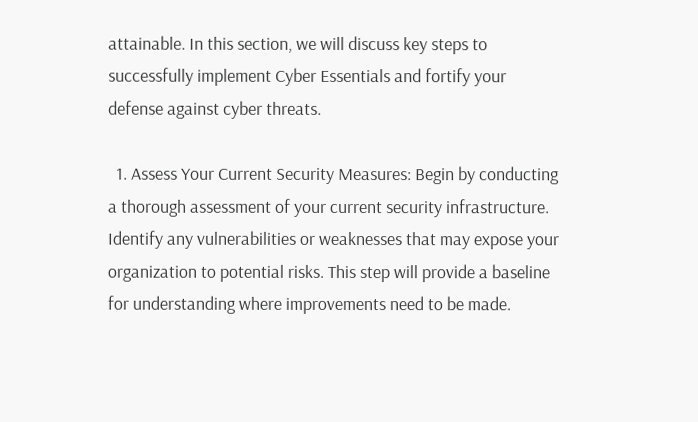attainable. In this section, we will discuss key steps to successfully implement Cyber Essentials and fortify your defense against cyber threats.

  1. Assess Your Current Security Measures: Begin by conducting a thorough assessment of your current security infrastructure. Identify any vulnerabilities or weaknesses that may expose your organization to potential risks. This step will provide a baseline for understanding where improvements need to be made.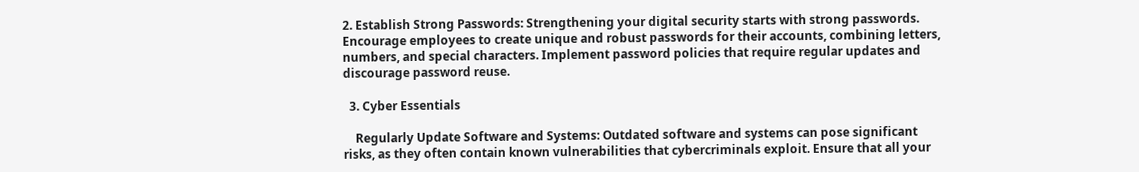2. Establish Strong Passwords: Strengthening your digital security starts with strong passwords. Encourage employees to create unique and robust passwords for their accounts, combining letters, numbers, and special characters. Implement password policies that require regular updates and discourage password reuse.

  3. Cyber Essentials

    Regularly Update Software and Systems: Outdated software and systems can pose significant risks, as they often contain known vulnerabilities that cybercriminals exploit. Ensure that all your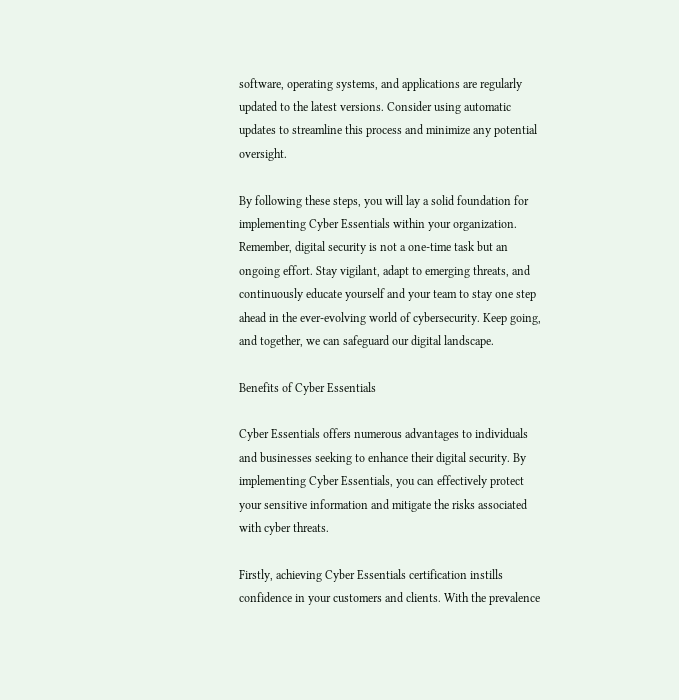software, operating systems, and applications are regularly updated to the latest versions. Consider using automatic updates to streamline this process and minimize any potential oversight.

By following these steps, you will lay a solid foundation for implementing Cyber Essentials within your organization. Remember, digital security is not a one-time task but an ongoing effort. Stay vigilant, adapt to emerging threats, and continuously educate yourself and your team to stay one step ahead in the ever-evolving world of cybersecurity. Keep going, and together, we can safeguard our digital landscape.

Benefits of Cyber Essentials

Cyber Essentials offers numerous advantages to individuals and businesses seeking to enhance their digital security. By implementing Cyber Essentials, you can effectively protect your sensitive information and mitigate the risks associated with cyber threats.

Firstly, achieving Cyber Essentials certification instills confidence in your customers and clients. With the prevalence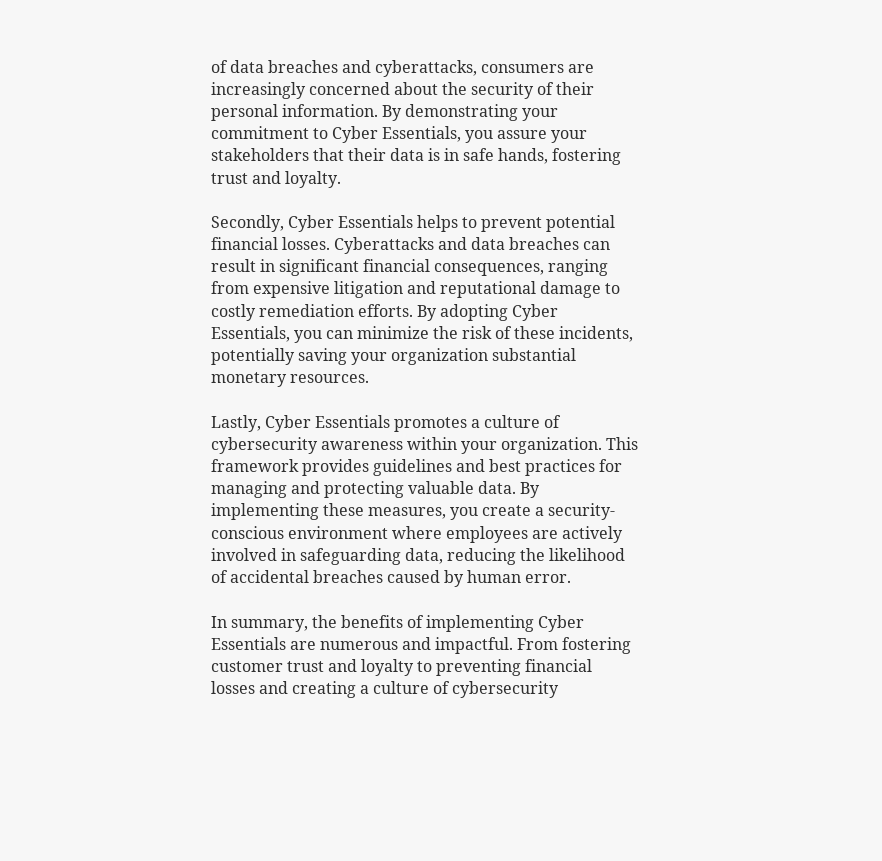of data breaches and cyberattacks, consumers are increasingly concerned about the security of their personal information. By demonstrating your commitment to Cyber Essentials, you assure your stakeholders that their data is in safe hands, fostering trust and loyalty.

Secondly, Cyber Essentials helps to prevent potential financial losses. Cyberattacks and data breaches can result in significant financial consequences, ranging from expensive litigation and reputational damage to costly remediation efforts. By adopting Cyber Essentials, you can minimize the risk of these incidents, potentially saving your organization substantial monetary resources.

Lastly, Cyber Essentials promotes a culture of cybersecurity awareness within your organization. This framework provides guidelines and best practices for managing and protecting valuable data. By implementing these measures, you create a security-conscious environment where employees are actively involved in safeguarding data, reducing the likelihood of accidental breaches caused by human error.

In summary, the benefits of implementing Cyber Essentials are numerous and impactful. From fostering customer trust and loyalty to preventing financial losses and creating a culture of cybersecurity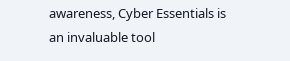awareness, Cyber Essentials is an invaluable tool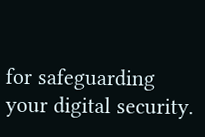for safeguarding your digital security.